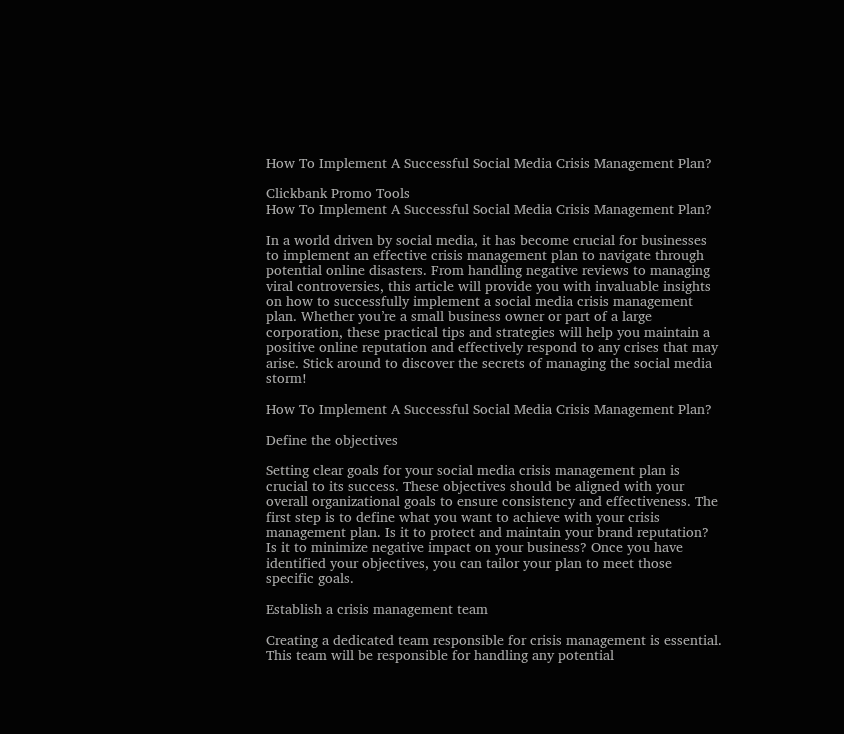How To Implement A Successful Social Media Crisis Management Plan?

Clickbank Promo Tools
How To Implement A Successful Social Media Crisis Management Plan?

In a world driven by social media, it has become crucial for businesses to implement an effective crisis management plan to navigate through potential online disasters. From handling negative reviews to managing viral controversies, this article will provide you with invaluable insights on how to successfully implement a social media crisis management plan. Whether you’re a small business owner or part of a large corporation, these practical tips and strategies will help you maintain a positive online reputation and effectively respond to any crises that may arise. Stick around to discover the secrets of managing the social media storm!

How To Implement A Successful Social Media Crisis Management Plan?

Define the objectives

Setting clear goals for your social media crisis management plan is crucial to its success. These objectives should be aligned with your overall organizational goals to ensure consistency and effectiveness. The first step is to define what you want to achieve with your crisis management plan. Is it to protect and maintain your brand reputation? Is it to minimize negative impact on your business? Once you have identified your objectives, you can tailor your plan to meet those specific goals.

Establish a crisis management team

Creating a dedicated team responsible for crisis management is essential. This team will be responsible for handling any potential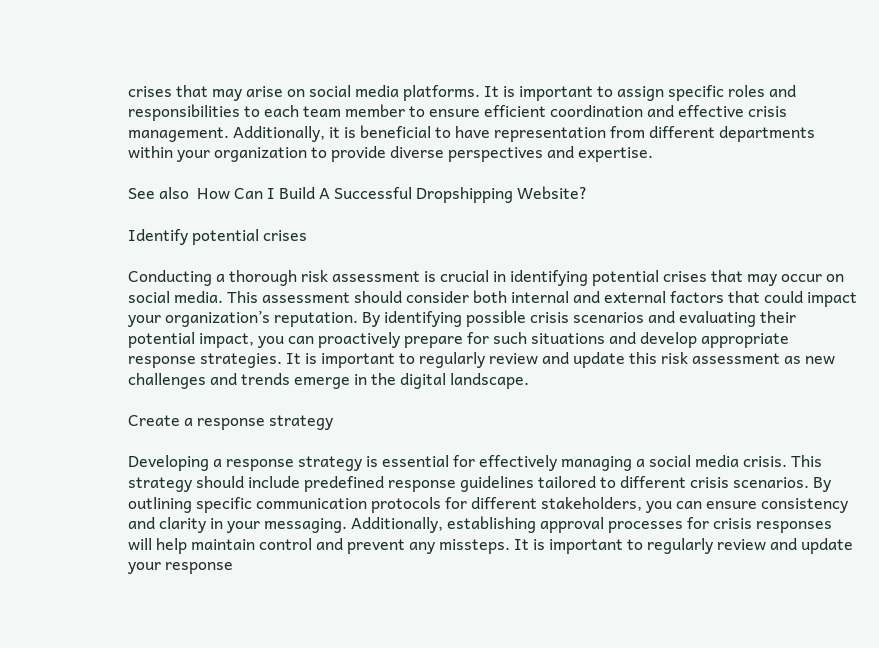crises that may arise on social media platforms. It is important to assign specific roles and responsibilities to each team member to ensure efficient coordination and effective crisis management. Additionally, it is beneficial to have representation from different departments within your organization to provide diverse perspectives and expertise.

See also  How Can I Build A Successful Dropshipping Website?

Identify potential crises

Conducting a thorough risk assessment is crucial in identifying potential crises that may occur on social media. This assessment should consider both internal and external factors that could impact your organization’s reputation. By identifying possible crisis scenarios and evaluating their potential impact, you can proactively prepare for such situations and develop appropriate response strategies. It is important to regularly review and update this risk assessment as new challenges and trends emerge in the digital landscape.

Create a response strategy

Developing a response strategy is essential for effectively managing a social media crisis. This strategy should include predefined response guidelines tailored to different crisis scenarios. By outlining specific communication protocols for different stakeholders, you can ensure consistency and clarity in your messaging. Additionally, establishing approval processes for crisis responses will help maintain control and prevent any missteps. It is important to regularly review and update your response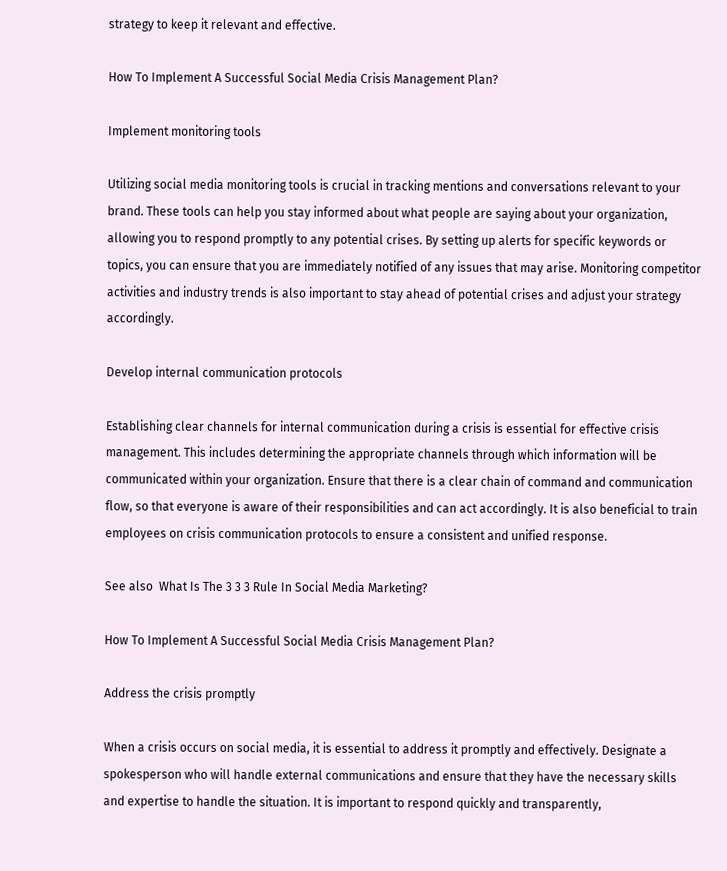strategy to keep it relevant and effective.

How To Implement A Successful Social Media Crisis Management Plan?

Implement monitoring tools

Utilizing social media monitoring tools is crucial in tracking mentions and conversations relevant to your brand. These tools can help you stay informed about what people are saying about your organization, allowing you to respond promptly to any potential crises. By setting up alerts for specific keywords or topics, you can ensure that you are immediately notified of any issues that may arise. Monitoring competitor activities and industry trends is also important to stay ahead of potential crises and adjust your strategy accordingly.

Develop internal communication protocols

Establishing clear channels for internal communication during a crisis is essential for effective crisis management. This includes determining the appropriate channels through which information will be communicated within your organization. Ensure that there is a clear chain of command and communication flow, so that everyone is aware of their responsibilities and can act accordingly. It is also beneficial to train employees on crisis communication protocols to ensure a consistent and unified response.

See also  What Is The 3 3 3 Rule In Social Media Marketing?

How To Implement A Successful Social Media Crisis Management Plan?

Address the crisis promptly

When a crisis occurs on social media, it is essential to address it promptly and effectively. Designate a spokesperson who will handle external communications and ensure that they have the necessary skills and expertise to handle the situation. It is important to respond quickly and transparently,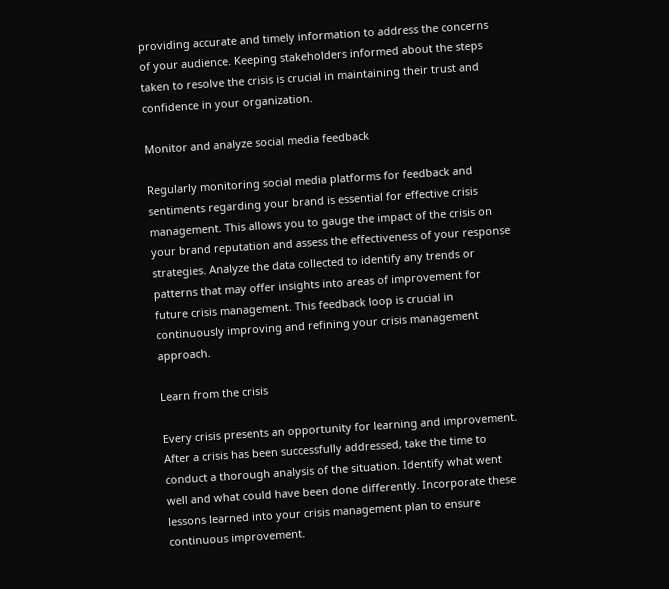providing accurate and timely information to address the concerns of your audience. Keeping stakeholders informed about the steps taken to resolve the crisis is crucial in maintaining their trust and confidence in your organization.

Monitor and analyze social media feedback

Regularly monitoring social media platforms for feedback and sentiments regarding your brand is essential for effective crisis management. This allows you to gauge the impact of the crisis on your brand reputation and assess the effectiveness of your response strategies. Analyze the data collected to identify any trends or patterns that may offer insights into areas of improvement for future crisis management. This feedback loop is crucial in continuously improving and refining your crisis management approach.

Learn from the crisis

Every crisis presents an opportunity for learning and improvement. After a crisis has been successfully addressed, take the time to conduct a thorough analysis of the situation. Identify what went well and what could have been done differently. Incorporate these lessons learned into your crisis management plan to ensure continuous improvement.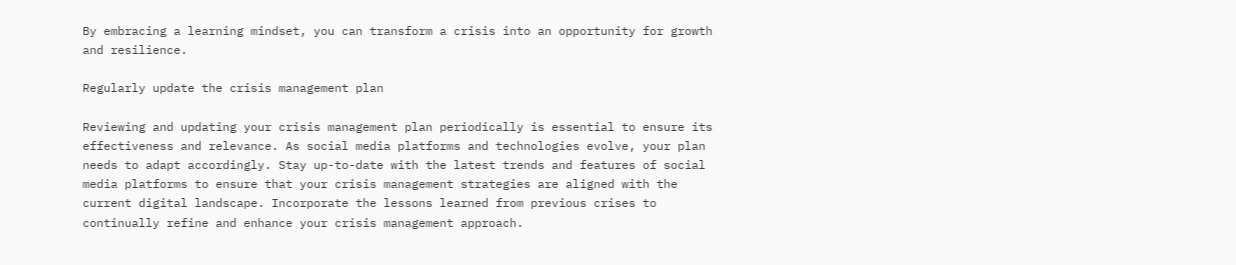By embracing a learning mindset, you can transform a crisis into an opportunity for growth and resilience.

Regularly update the crisis management plan

Reviewing and updating your crisis management plan periodically is essential to ensure its effectiveness and relevance. As social media platforms and technologies evolve, your plan needs to adapt accordingly. Stay up-to-date with the latest trends and features of social media platforms to ensure that your crisis management strategies are aligned with the current digital landscape. Incorporate the lessons learned from previous crises to continually refine and enhance your crisis management approach.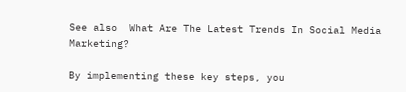See also  What Are The Latest Trends In Social Media Marketing?

By implementing these key steps, you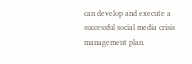can develop and execute a successful social media crisis management plan.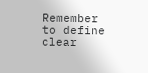Remember to define clear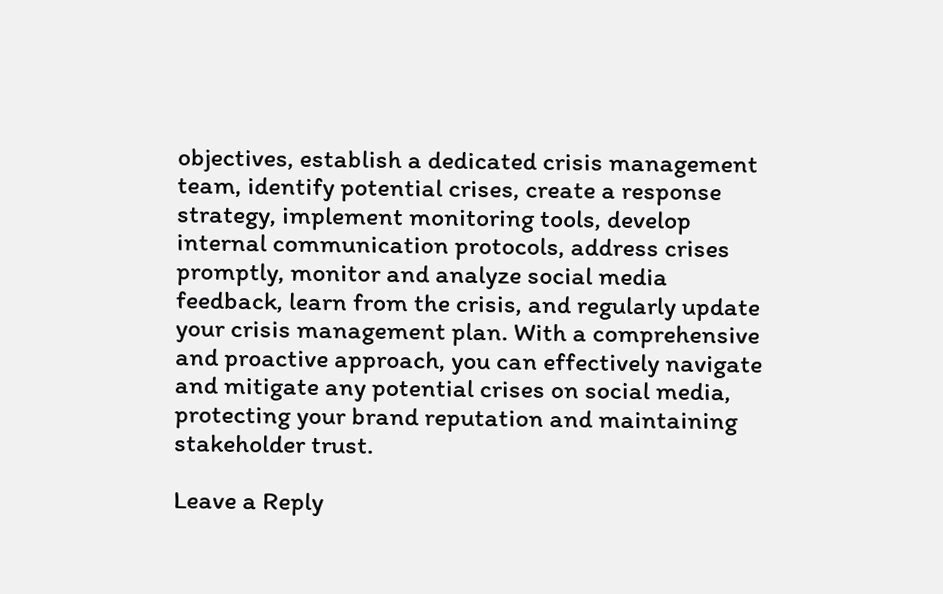objectives, establish a dedicated crisis management team, identify potential crises, create a response strategy, implement monitoring tools, develop internal communication protocols, address crises promptly, monitor and analyze social media feedback, learn from the crisis, and regularly update your crisis management plan. With a comprehensive and proactive approach, you can effectively navigate and mitigate any potential crises on social media, protecting your brand reputation and maintaining stakeholder trust.

Leave a Reply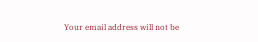Your email address will not be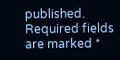published. Required fields are marked *